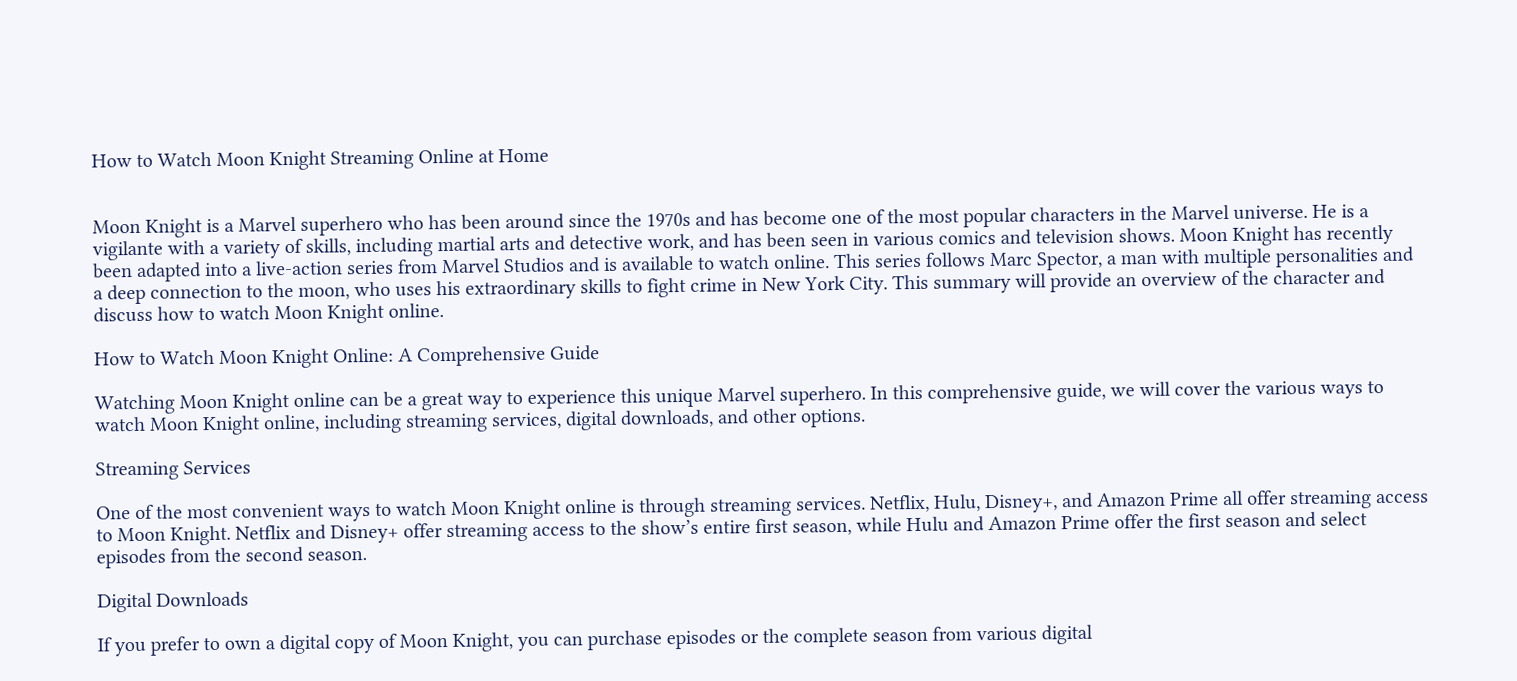How to Watch Moon Knight Streaming Online at Home


Moon Knight is a Marvel superhero who has been around since the 1970s and has become one of the most popular characters in the Marvel universe. He is a vigilante with a variety of skills, including martial arts and detective work, and has been seen in various comics and television shows. Moon Knight has recently been adapted into a live-action series from Marvel Studios and is available to watch online. This series follows Marc Spector, a man with multiple personalities and a deep connection to the moon, who uses his extraordinary skills to fight crime in New York City. This summary will provide an overview of the character and discuss how to watch Moon Knight online.

How to Watch Moon Knight Online: A Comprehensive Guide

Watching Moon Knight online can be a great way to experience this unique Marvel superhero. In this comprehensive guide, we will cover the various ways to watch Moon Knight online, including streaming services, digital downloads, and other options.

Streaming Services

One of the most convenient ways to watch Moon Knight online is through streaming services. Netflix, Hulu, Disney+, and Amazon Prime all offer streaming access to Moon Knight. Netflix and Disney+ offer streaming access to the show’s entire first season, while Hulu and Amazon Prime offer the first season and select episodes from the second season.

Digital Downloads

If you prefer to own a digital copy of Moon Knight, you can purchase episodes or the complete season from various digital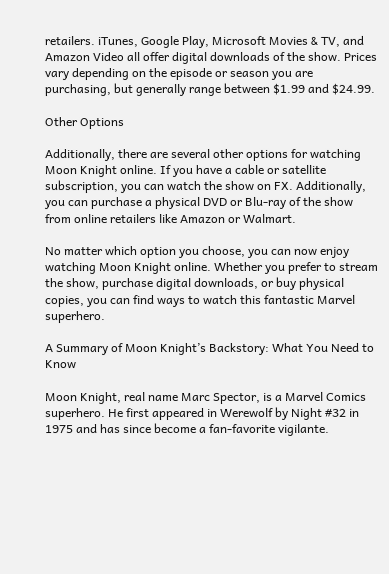retailers. iTunes, Google Play, Microsoft Movies & TV, and Amazon Video all offer digital downloads of the show. Prices vary depending on the episode or season you are purchasing, but generally range between $1.99 and $24.99.

Other Options

Additionally, there are several other options for watching Moon Knight online. If you have a cable or satellite subscription, you can watch the show on FX. Additionally, you can purchase a physical DVD or Blu-ray of the show from online retailers like Amazon or Walmart.

No matter which option you choose, you can now enjoy watching Moon Knight online. Whether you prefer to stream the show, purchase digital downloads, or buy physical copies, you can find ways to watch this fantastic Marvel superhero.

A Summary of Moon Knight’s Backstory: What You Need to Know

Moon Knight, real name Marc Spector, is a Marvel Comics superhero. He first appeared in Werewolf by Night #32 in 1975 and has since become a fan-favorite vigilante.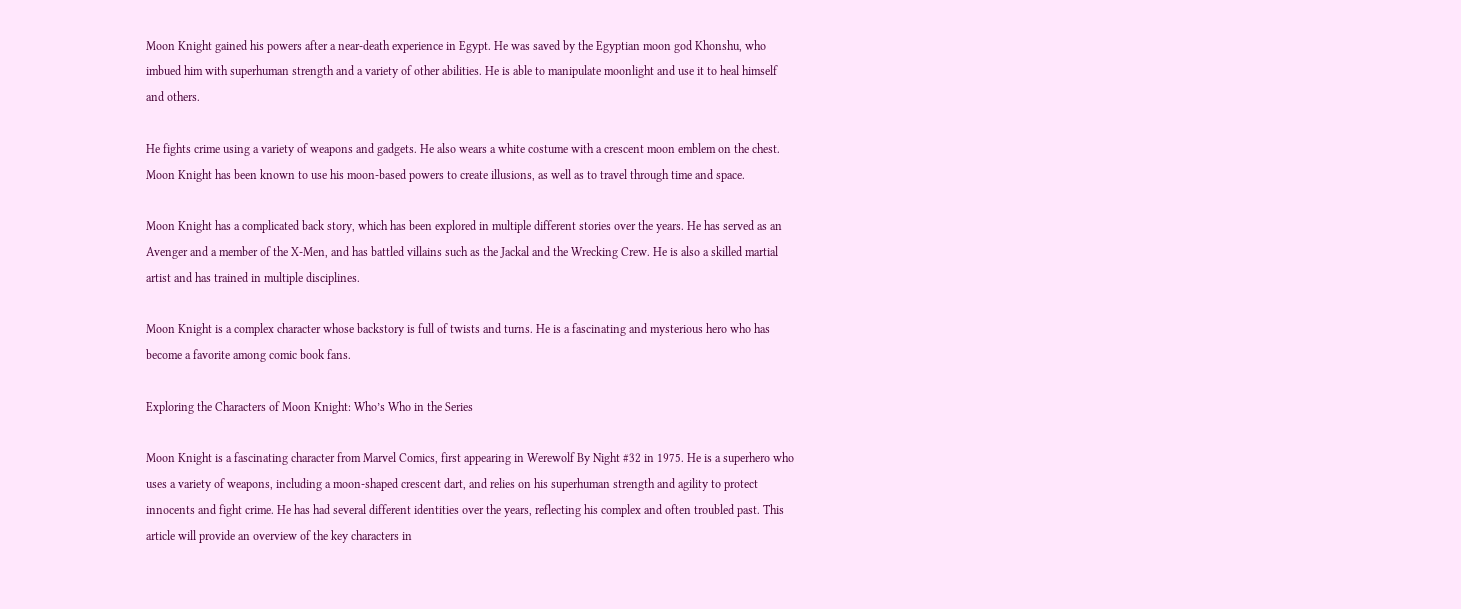Moon Knight gained his powers after a near-death experience in Egypt. He was saved by the Egyptian moon god Khonshu, who imbued him with superhuman strength and a variety of other abilities. He is able to manipulate moonlight and use it to heal himself and others.

He fights crime using a variety of weapons and gadgets. He also wears a white costume with a crescent moon emblem on the chest. Moon Knight has been known to use his moon-based powers to create illusions, as well as to travel through time and space.

Moon Knight has a complicated back story, which has been explored in multiple different stories over the years. He has served as an Avenger and a member of the X-Men, and has battled villains such as the Jackal and the Wrecking Crew. He is also a skilled martial artist and has trained in multiple disciplines.

Moon Knight is a complex character whose backstory is full of twists and turns. He is a fascinating and mysterious hero who has become a favorite among comic book fans.

Exploring the Characters of Moon Knight: Who’s Who in the Series

Moon Knight is a fascinating character from Marvel Comics, first appearing in Werewolf By Night #32 in 1975. He is a superhero who uses a variety of weapons, including a moon-shaped crescent dart, and relies on his superhuman strength and agility to protect innocents and fight crime. He has had several different identities over the years, reflecting his complex and often troubled past. This article will provide an overview of the key characters in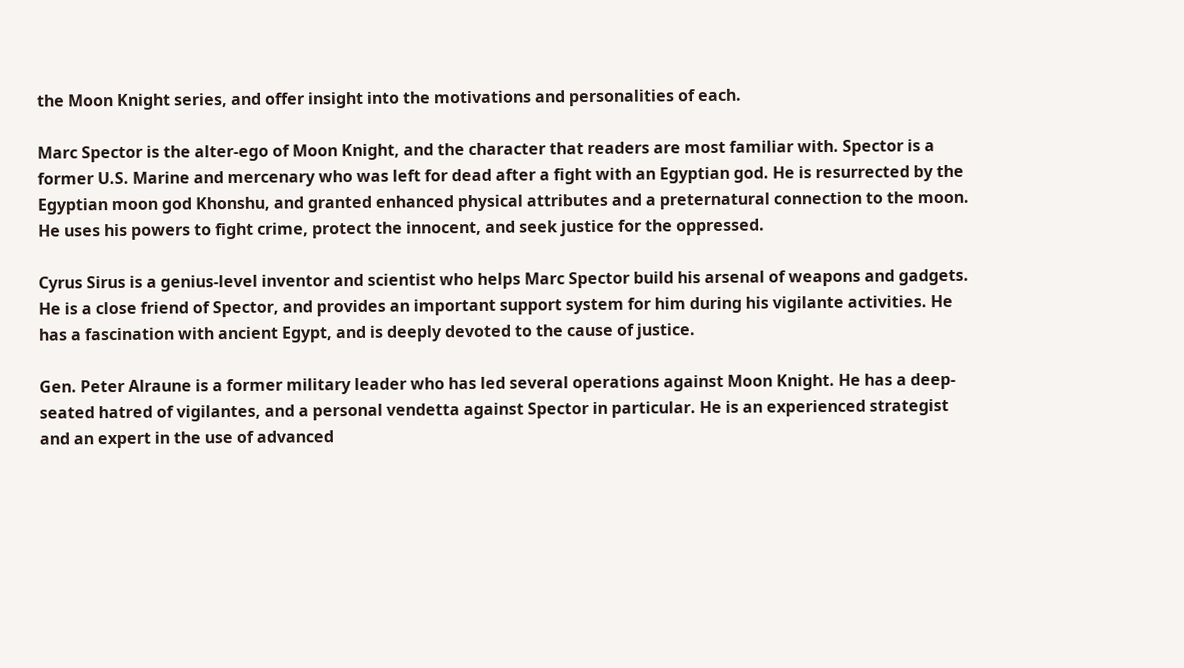the Moon Knight series, and offer insight into the motivations and personalities of each.

Marc Spector is the alter-ego of Moon Knight, and the character that readers are most familiar with. Spector is a former U.S. Marine and mercenary who was left for dead after a fight with an Egyptian god. He is resurrected by the Egyptian moon god Khonshu, and granted enhanced physical attributes and a preternatural connection to the moon. He uses his powers to fight crime, protect the innocent, and seek justice for the oppressed.

Cyrus Sirus is a genius-level inventor and scientist who helps Marc Spector build his arsenal of weapons and gadgets. He is a close friend of Spector, and provides an important support system for him during his vigilante activities. He has a fascination with ancient Egypt, and is deeply devoted to the cause of justice.

Gen. Peter Alraune is a former military leader who has led several operations against Moon Knight. He has a deep-seated hatred of vigilantes, and a personal vendetta against Spector in particular. He is an experienced strategist and an expert in the use of advanced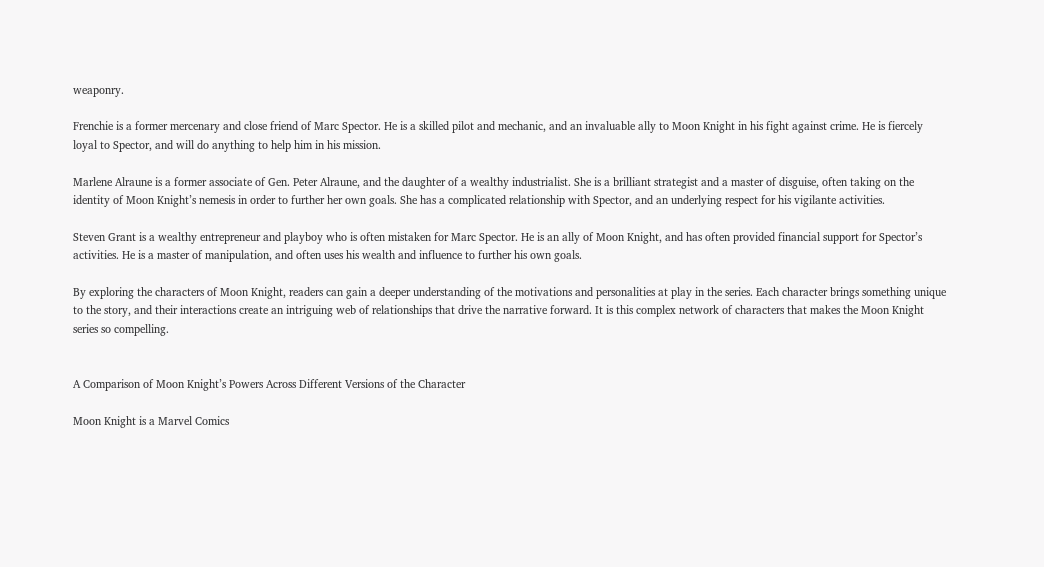weaponry.

Frenchie is a former mercenary and close friend of Marc Spector. He is a skilled pilot and mechanic, and an invaluable ally to Moon Knight in his fight against crime. He is fiercely loyal to Spector, and will do anything to help him in his mission.

Marlene Alraune is a former associate of Gen. Peter Alraune, and the daughter of a wealthy industrialist. She is a brilliant strategist and a master of disguise, often taking on the identity of Moon Knight’s nemesis in order to further her own goals. She has a complicated relationship with Spector, and an underlying respect for his vigilante activities.

Steven Grant is a wealthy entrepreneur and playboy who is often mistaken for Marc Spector. He is an ally of Moon Knight, and has often provided financial support for Spector’s activities. He is a master of manipulation, and often uses his wealth and influence to further his own goals.

By exploring the characters of Moon Knight, readers can gain a deeper understanding of the motivations and personalities at play in the series. Each character brings something unique to the story, and their interactions create an intriguing web of relationships that drive the narrative forward. It is this complex network of characters that makes the Moon Knight series so compelling.


A Comparison of Moon Knight’s Powers Across Different Versions of the Character

Moon Knight is a Marvel Comics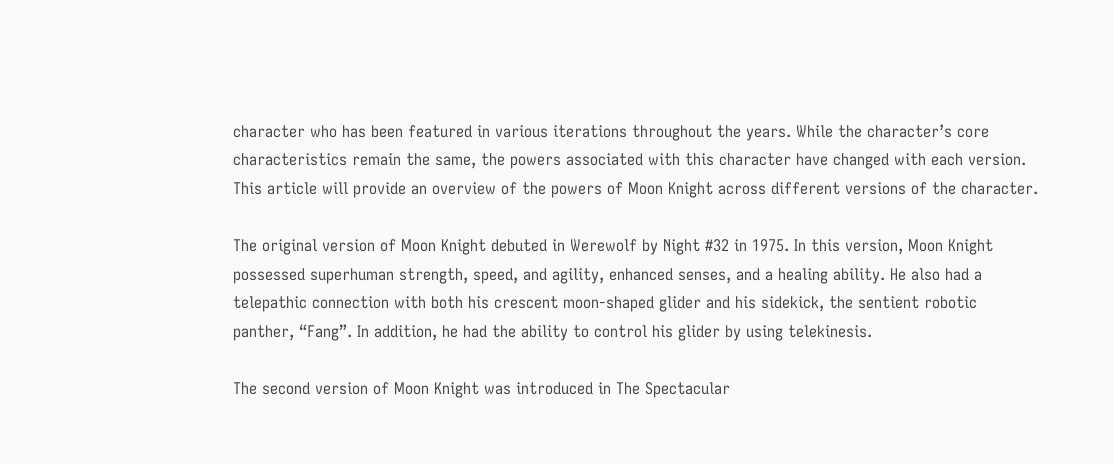character who has been featured in various iterations throughout the years. While the character’s core characteristics remain the same, the powers associated with this character have changed with each version. This article will provide an overview of the powers of Moon Knight across different versions of the character.

The original version of Moon Knight debuted in Werewolf by Night #32 in 1975. In this version, Moon Knight possessed superhuman strength, speed, and agility, enhanced senses, and a healing ability. He also had a telepathic connection with both his crescent moon-shaped glider and his sidekick, the sentient robotic panther, “Fang”. In addition, he had the ability to control his glider by using telekinesis.

The second version of Moon Knight was introduced in The Spectacular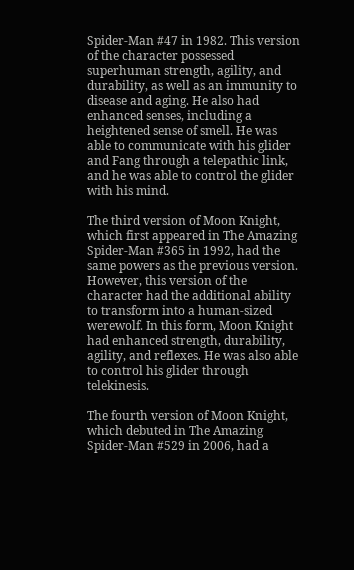Spider-Man #47 in 1982. This version of the character possessed superhuman strength, agility, and durability, as well as an immunity to disease and aging. He also had enhanced senses, including a heightened sense of smell. He was able to communicate with his glider and Fang through a telepathic link, and he was able to control the glider with his mind.

The third version of Moon Knight, which first appeared in The Amazing Spider-Man #365 in 1992, had the same powers as the previous version. However, this version of the character had the additional ability to transform into a human-sized werewolf. In this form, Moon Knight had enhanced strength, durability, agility, and reflexes. He was also able to control his glider through telekinesis.

The fourth version of Moon Knight, which debuted in The Amazing Spider-Man #529 in 2006, had a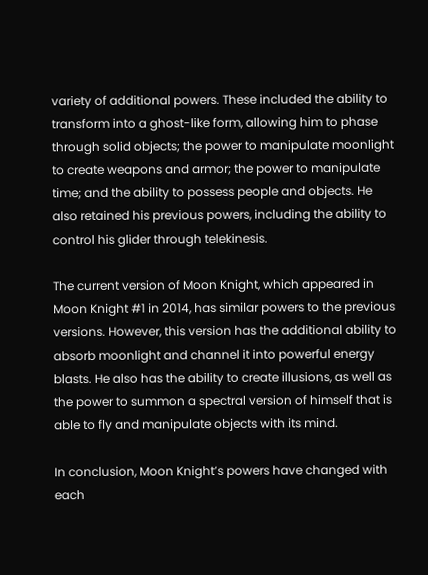variety of additional powers. These included the ability to transform into a ghost-like form, allowing him to phase through solid objects; the power to manipulate moonlight to create weapons and armor; the power to manipulate time; and the ability to possess people and objects. He also retained his previous powers, including the ability to control his glider through telekinesis.

The current version of Moon Knight, which appeared in Moon Knight #1 in 2014, has similar powers to the previous versions. However, this version has the additional ability to absorb moonlight and channel it into powerful energy blasts. He also has the ability to create illusions, as well as the power to summon a spectral version of himself that is able to fly and manipulate objects with its mind.

In conclusion, Moon Knight’s powers have changed with each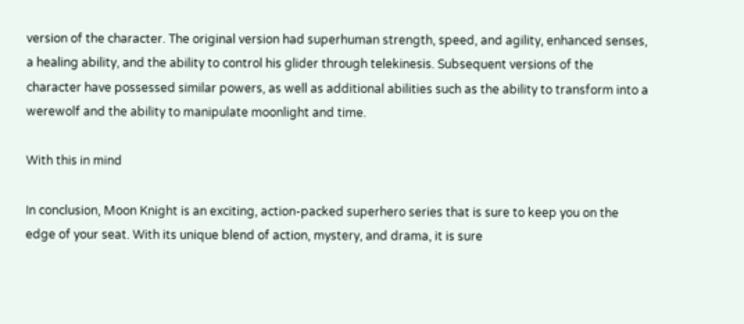version of the character. The original version had superhuman strength, speed, and agility, enhanced senses, a healing ability, and the ability to control his glider through telekinesis. Subsequent versions of the character have possessed similar powers, as well as additional abilities such as the ability to transform into a werewolf and the ability to manipulate moonlight and time.

With this in mind

In conclusion, Moon Knight is an exciting, action-packed superhero series that is sure to keep you on the edge of your seat. With its unique blend of action, mystery, and drama, it is sure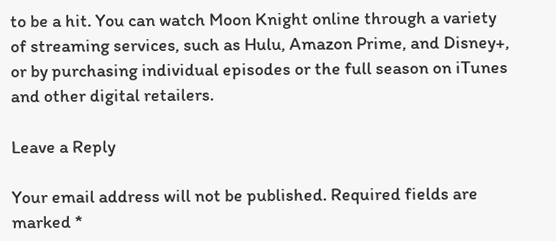to be a hit. You can watch Moon Knight online through a variety of streaming services, such as Hulu, Amazon Prime, and Disney+, or by purchasing individual episodes or the full season on iTunes and other digital retailers.

Leave a Reply

Your email address will not be published. Required fields are marked *